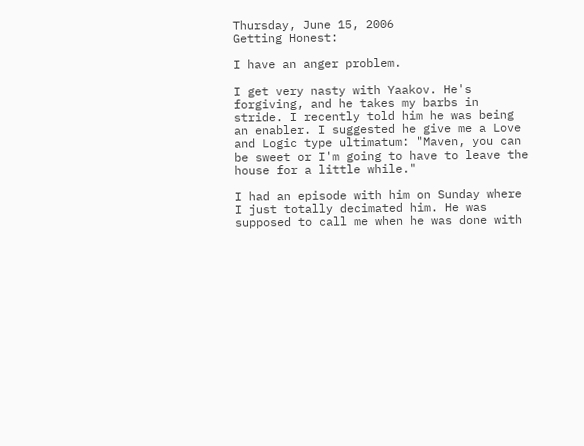Thursday, June 15, 2006
Getting Honest:

I have an anger problem.

I get very nasty with Yaakov. He's forgiving, and he takes my barbs in stride. I recently told him he was being an enabler. I suggested he give me a Love and Logic type ultimatum: "Maven, you can be sweet or I'm going to have to leave the house for a little while."

I had an episode with him on Sunday where I just totally decimated him. He was supposed to call me when he was done with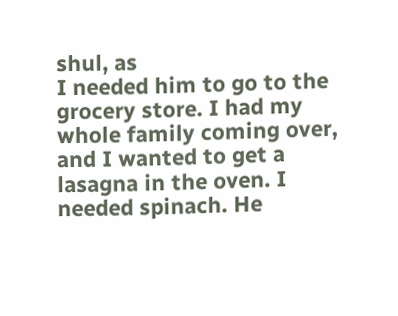shul, as
I needed him to go to the grocery store. I had my whole family coming over, and I wanted to get a lasagna in the oven. I needed spinach. He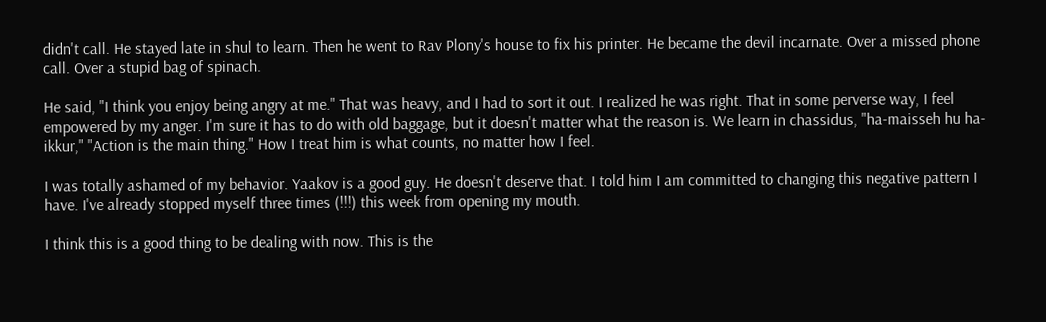didn't call. He stayed late in shul to learn. Then he went to Rav Plony's house to fix his printer. He became the devil incarnate. Over a missed phone call. Over a stupid bag of spinach.

He said, "I think you enjoy being angry at me." That was heavy, and I had to sort it out. I realized he was right. That in some perverse way, I feel empowered by my anger. I'm sure it has to do with old baggage, but it doesn't matter what the reason is. We learn in chassidus, "ha-maisseh hu ha-ikkur," "Action is the main thing." How I treat him is what counts, no matter how I feel.

I was totally ashamed of my behavior. Yaakov is a good guy. He doesn't deserve that. I told him I am committed to changing this negative pattern I have. I've already stopped myself three times (!!!) this week from opening my mouth.

I think this is a good thing to be dealing with now. This is the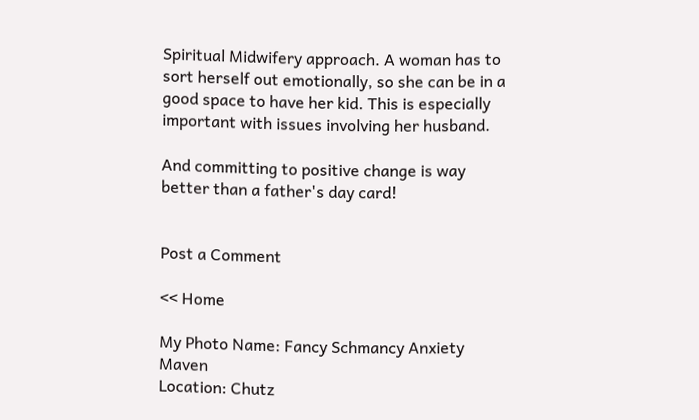Spiritual Midwifery approach. A woman has to sort herself out emotionally, so she can be in a good space to have her kid. This is especially important with issues involving her husband.

And committing to positive change is way better than a father's day card!


Post a Comment

<< Home

My Photo Name: Fancy Schmancy Anxiety Maven
Location: Chutz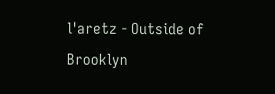l'aretz - Outside of Brooklyn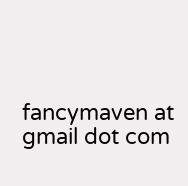fancymaven at gmail dot com